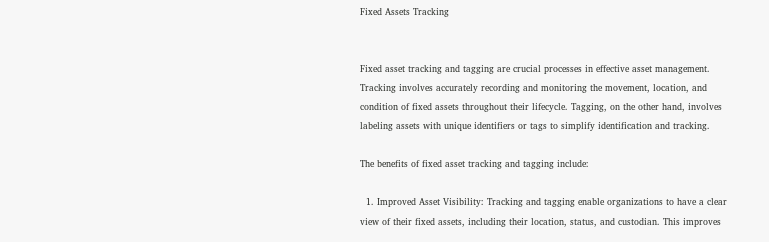Fixed Assets Tracking


Fixed asset tracking and tagging are crucial processes in effective asset management. Tracking involves accurately recording and monitoring the movement, location, and condition of fixed assets throughout their lifecycle. Tagging, on the other hand, involves labeling assets with unique identifiers or tags to simplify identification and tracking.

The benefits of fixed asset tracking and tagging include:

  1. Improved Asset Visibility: Tracking and tagging enable organizations to have a clear view of their fixed assets, including their location, status, and custodian. This improves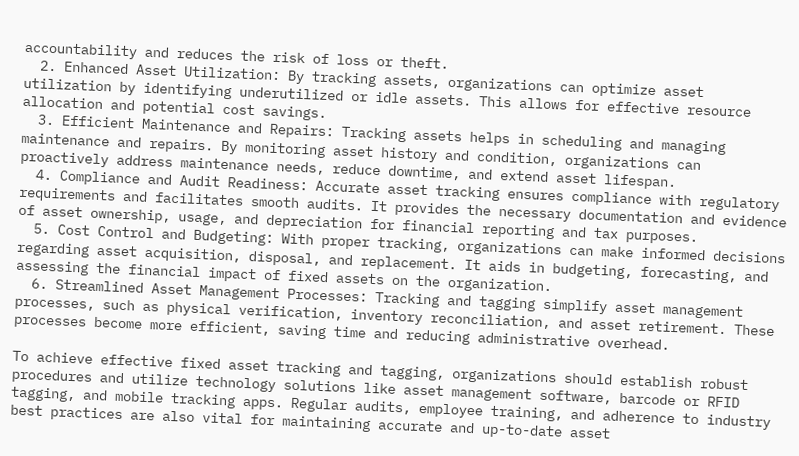accountability and reduces the risk of loss or theft.
  2. Enhanced Asset Utilization: By tracking assets, organizations can optimize asset utilization by identifying underutilized or idle assets. This allows for effective resource allocation and potential cost savings.
  3. Efficient Maintenance and Repairs: Tracking assets helps in scheduling and managing maintenance and repairs. By monitoring asset history and condition, organizations can proactively address maintenance needs, reduce downtime, and extend asset lifespan.
  4. Compliance and Audit Readiness: Accurate asset tracking ensures compliance with regulatory requirements and facilitates smooth audits. It provides the necessary documentation and evidence of asset ownership, usage, and depreciation for financial reporting and tax purposes.
  5. Cost Control and Budgeting: With proper tracking, organizations can make informed decisions regarding asset acquisition, disposal, and replacement. It aids in budgeting, forecasting, and assessing the financial impact of fixed assets on the organization.
  6. Streamlined Asset Management Processes: Tracking and tagging simplify asset management processes, such as physical verification, inventory reconciliation, and asset retirement. These processes become more efficient, saving time and reducing administrative overhead.

To achieve effective fixed asset tracking and tagging, organizations should establish robust procedures and utilize technology solutions like asset management software, barcode or RFID tagging, and mobile tracking apps. Regular audits, employee training, and adherence to industry best practices are also vital for maintaining accurate and up-to-date asset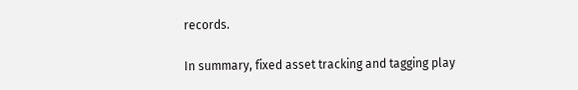records.

In summary, fixed asset tracking and tagging play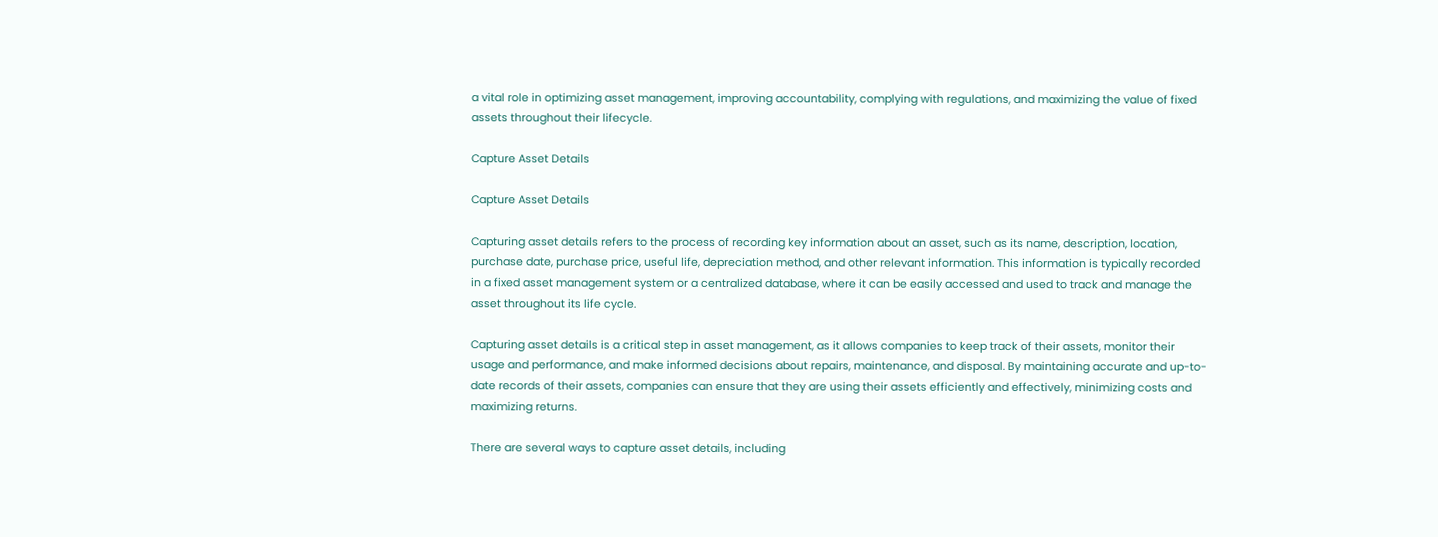a vital role in optimizing asset management, improving accountability, complying with regulations, and maximizing the value of fixed assets throughout their lifecycle.

Capture Asset Details

Capture Asset Details

Capturing asset details refers to the process of recording key information about an asset, such as its name, description, location, purchase date, purchase price, useful life, depreciation method, and other relevant information. This information is typically recorded in a fixed asset management system or a centralized database, where it can be easily accessed and used to track and manage the asset throughout its life cycle.

Capturing asset details is a critical step in asset management, as it allows companies to keep track of their assets, monitor their usage and performance, and make informed decisions about repairs, maintenance, and disposal. By maintaining accurate and up-to-date records of their assets, companies can ensure that they are using their assets efficiently and effectively, minimizing costs and maximizing returns.

There are several ways to capture asset details, including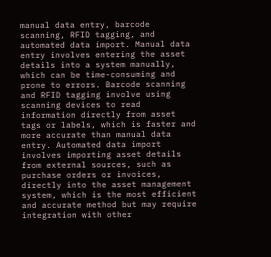manual data entry, barcode scanning, RFID tagging, and automated data import. Manual data entry involves entering the asset details into a system manually, which can be time-consuming and prone to errors. Barcode scanning and RFID tagging involve using scanning devices to read information directly from asset tags or labels, which is faster and more accurate than manual data entry. Automated data import involves importing asset details from external sources, such as purchase orders or invoices, directly into the asset management system, which is the most efficient and accurate method but may require integration with other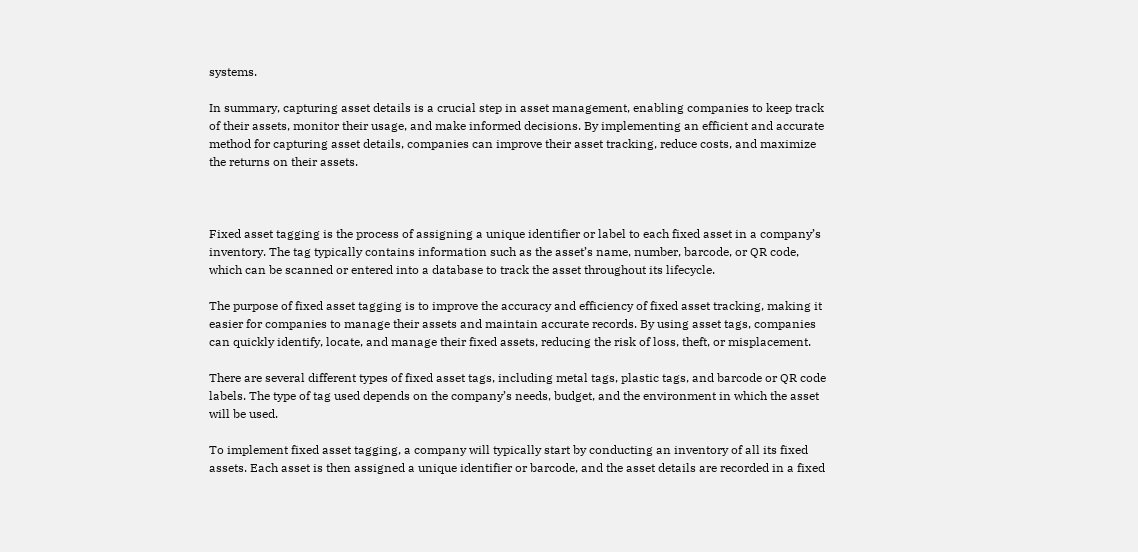systems.

In summary, capturing asset details is a crucial step in asset management, enabling companies to keep track of their assets, monitor their usage, and make informed decisions. By implementing an efficient and accurate method for capturing asset details, companies can improve their asset tracking, reduce costs, and maximize the returns on their assets.



Fixed asset tagging is the process of assigning a unique identifier or label to each fixed asset in a company’s inventory. The tag typically contains information such as the asset’s name, number, barcode, or QR code, which can be scanned or entered into a database to track the asset throughout its lifecycle.

The purpose of fixed asset tagging is to improve the accuracy and efficiency of fixed asset tracking, making it easier for companies to manage their assets and maintain accurate records. By using asset tags, companies can quickly identify, locate, and manage their fixed assets, reducing the risk of loss, theft, or misplacement.

There are several different types of fixed asset tags, including metal tags, plastic tags, and barcode or QR code labels. The type of tag used depends on the company’s needs, budget, and the environment in which the asset will be used.

To implement fixed asset tagging, a company will typically start by conducting an inventory of all its fixed assets. Each asset is then assigned a unique identifier or barcode, and the asset details are recorded in a fixed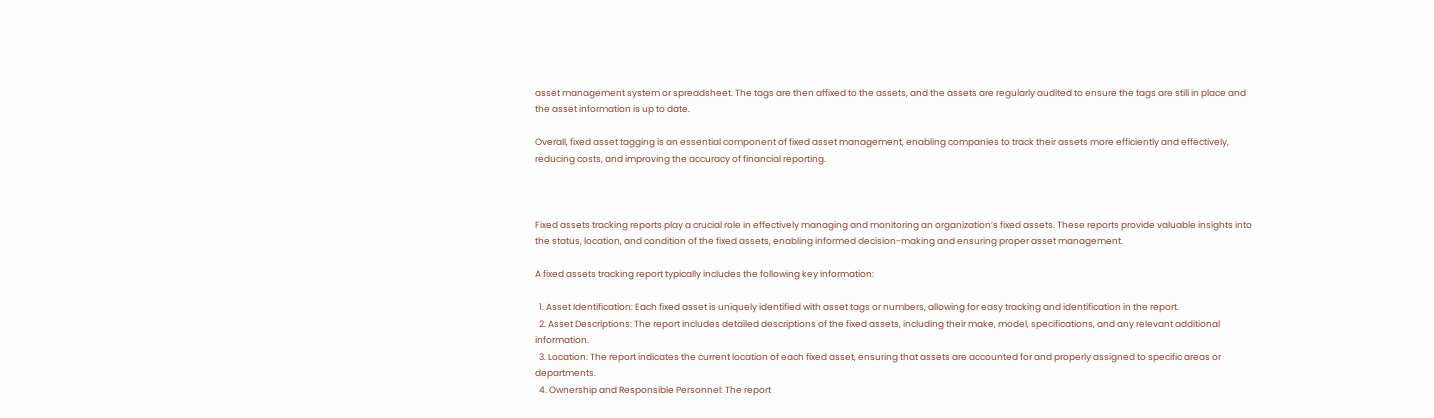asset management system or spreadsheet. The tags are then affixed to the assets, and the assets are regularly audited to ensure the tags are still in place and the asset information is up to date.

Overall, fixed asset tagging is an essential component of fixed asset management, enabling companies to track their assets more efficiently and effectively, reducing costs, and improving the accuracy of financial reporting.



Fixed assets tracking reports play a crucial role in effectively managing and monitoring an organization’s fixed assets. These reports provide valuable insights into the status, location, and condition of the fixed assets, enabling informed decision-making and ensuring proper asset management.

A fixed assets tracking report typically includes the following key information:

  1. Asset Identification: Each fixed asset is uniquely identified with asset tags or numbers, allowing for easy tracking and identification in the report.
  2. Asset Descriptions: The report includes detailed descriptions of the fixed assets, including their make, model, specifications, and any relevant additional information.
  3. Location: The report indicates the current location of each fixed asset, ensuring that assets are accounted for and properly assigned to specific areas or departments.
  4. Ownership and Responsible Personnel: The report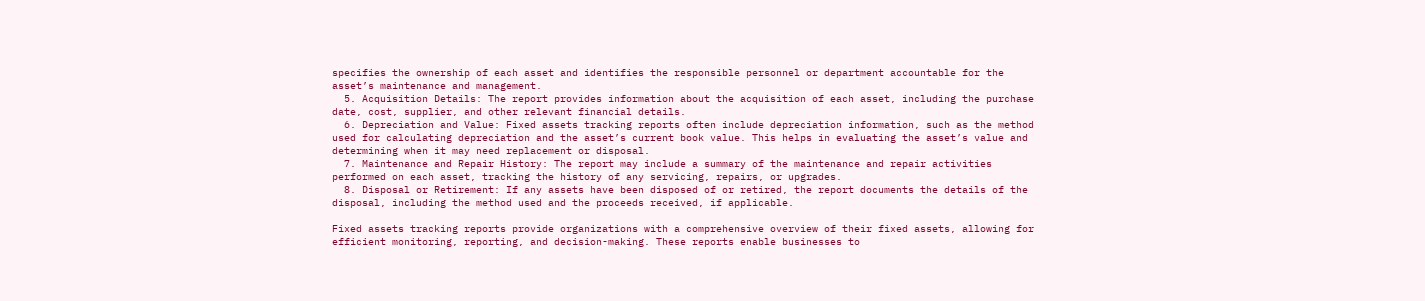specifies the ownership of each asset and identifies the responsible personnel or department accountable for the asset’s maintenance and management.
  5. Acquisition Details: The report provides information about the acquisition of each asset, including the purchase date, cost, supplier, and other relevant financial details.
  6. Depreciation and Value: Fixed assets tracking reports often include depreciation information, such as the method used for calculating depreciation and the asset’s current book value. This helps in evaluating the asset’s value and determining when it may need replacement or disposal.
  7. Maintenance and Repair History: The report may include a summary of the maintenance and repair activities performed on each asset, tracking the history of any servicing, repairs, or upgrades.
  8. Disposal or Retirement: If any assets have been disposed of or retired, the report documents the details of the disposal, including the method used and the proceeds received, if applicable.

Fixed assets tracking reports provide organizations with a comprehensive overview of their fixed assets, allowing for efficient monitoring, reporting, and decision-making. These reports enable businesses to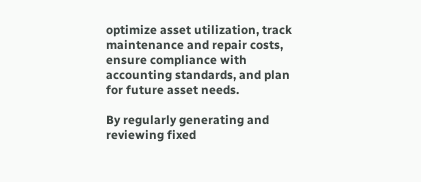optimize asset utilization, track maintenance and repair costs, ensure compliance with accounting standards, and plan for future asset needs.

By regularly generating and reviewing fixed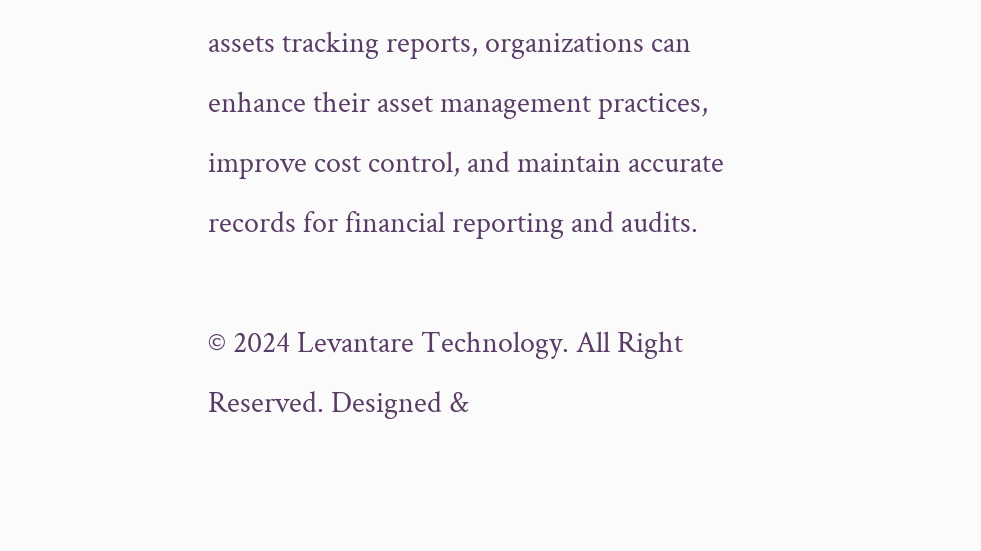assets tracking reports, organizations can enhance their asset management practices, improve cost control, and maintain accurate records for financial reporting and audits.

© 2024 Levantare Technology. All Right Reserved. Designed &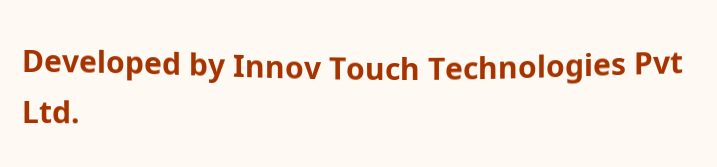Developed by Innov Touch Technologies Pvt Ltd.